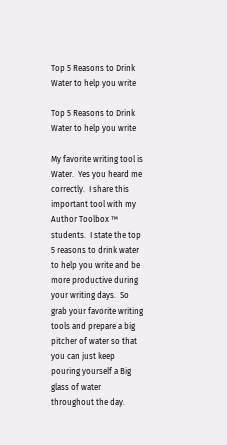Top 5 Reasons to Drink Water to help you write

Top 5 Reasons to Drink Water to help you write

My favorite writing tool is Water.  Yes you heard me correctly.  I share this important tool with my Author Toolbox ™ students.  I state the top 5 reasons to drink water to help you write and be more productive during your writing days.  So grab your favorite writing tools and prepare a big pitcher of water so that you can just keep pouring yourself a Big glass of water throughout the day.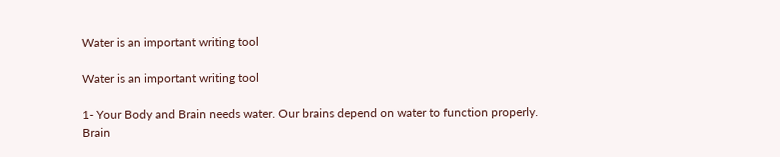Water is an important writing tool

Water is an important writing tool

1- Your Body and Brain needs water. Our brains depend on water to function properly. Brain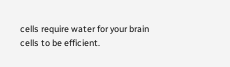cells require water for your brain cells to be efficient.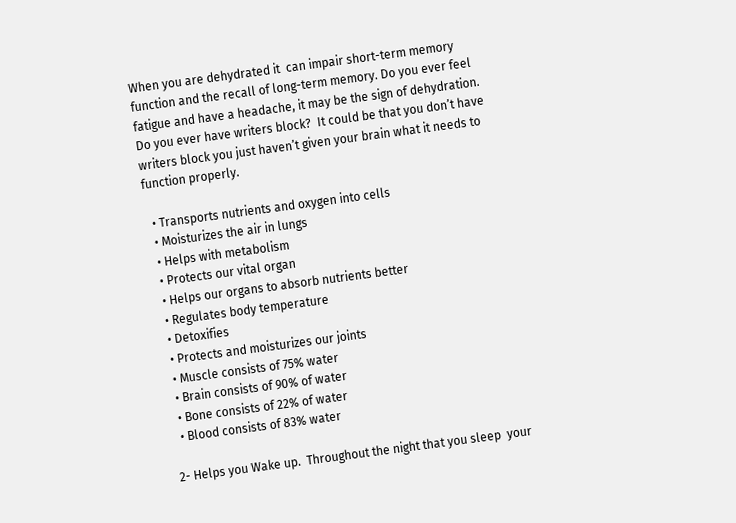When you are dehydrated it  can impair short-term memory function and the recall of long-term memory. Do you ever feel fatigue and have a headache, it may be the sign of dehydration.  Do you ever have writers block?  It could be that you don’t have writers block you just haven’t given your brain what it needs to function properly.

  • Transports nutrients and oxygen into cells
  • Moisturizes the air in lungs
  • Helps with metabolism
  • Protects our vital organ
  • Helps our organs to absorb nutrients better
  • Regulates body temperature
  • Detoxifies
  • Protects and moisturizes our joints
  • Muscle consists of 75% water
  • Brain consists of 90% of water
  • Bone consists of 22% of water
  • Blood consists of 83% water

2- Helps you Wake up.  Throughout the night that you sleep  your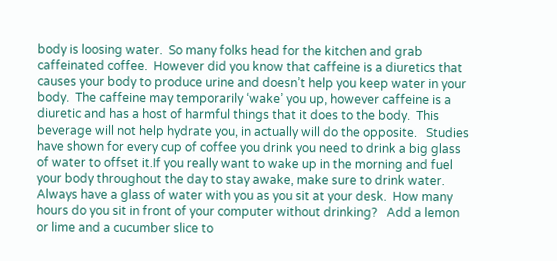body is loosing water.  So many folks head for the kitchen and grab caffeinated coffee.  However did you know that caffeine is a diuretics that causes your body to produce urine and doesn’t help you keep water in your body.  The caffeine may temporarily ‘wake’ you up, however caffeine is a diuretic and has a host of harmful things that it does to the body.  This beverage will not help hydrate you, in actually will do the opposite.   Studies have shown for every cup of coffee you drink you need to drink a big glass of water to offset it.If you really want to wake up in the morning and fuel your body throughout the day to stay awake, make sure to drink water.   Always have a glass of water with you as you sit at your desk.  How many hours do you sit in front of your computer without drinking?   Add a lemon or lime and a cucumber slice to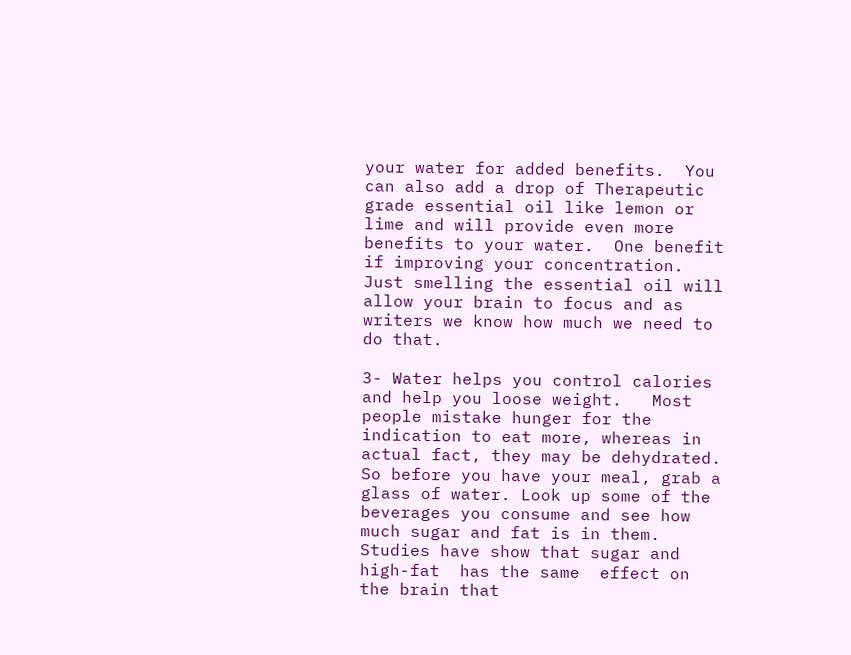your water for added benefits.  You can also add a drop of Therapeutic grade essential oil like lemon or lime and will provide even more benefits to your water.  One benefit if improving your concentration.  Just smelling the essential oil will allow your brain to focus and as writers we know how much we need to do that.

3- Water helps you control calories and help you loose weight.   Most people mistake hunger for the indication to eat more, whereas in actual fact, they may be dehydrated. So before you have your meal, grab a glass of water. Look up some of the beverages you consume and see how much sugar and fat is in them.  Studies have show that sugar and high-fat  has the same  effect on the brain that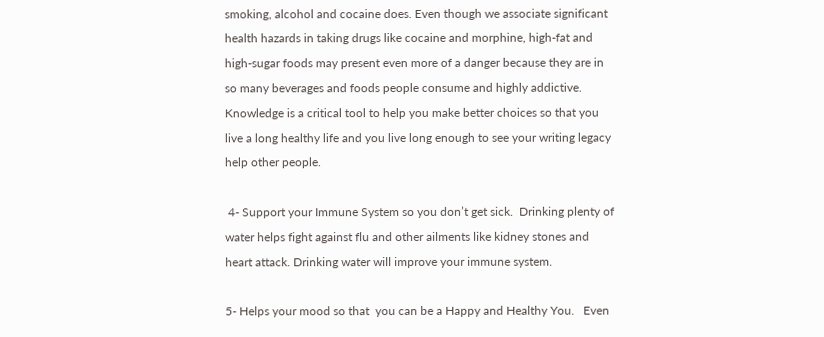smoking, alcohol and cocaine does. Even though we associate significant health hazards in taking drugs like cocaine and morphine, high-fat and  high-sugar foods may present even more of a danger because they are in so many beverages and foods people consume and highly addictive.
Knowledge is a critical tool to help you make better choices so that you live a long healthy life and you live long enough to see your writing legacy help other people.

 4- Support your Immune System so you don’t get sick.  Drinking plenty of water helps fight against flu and other ailments like kidney stones and heart attack. Drinking water will improve your immune system.

5- Helps your mood so that  you can be a Happy and Healthy You.   Even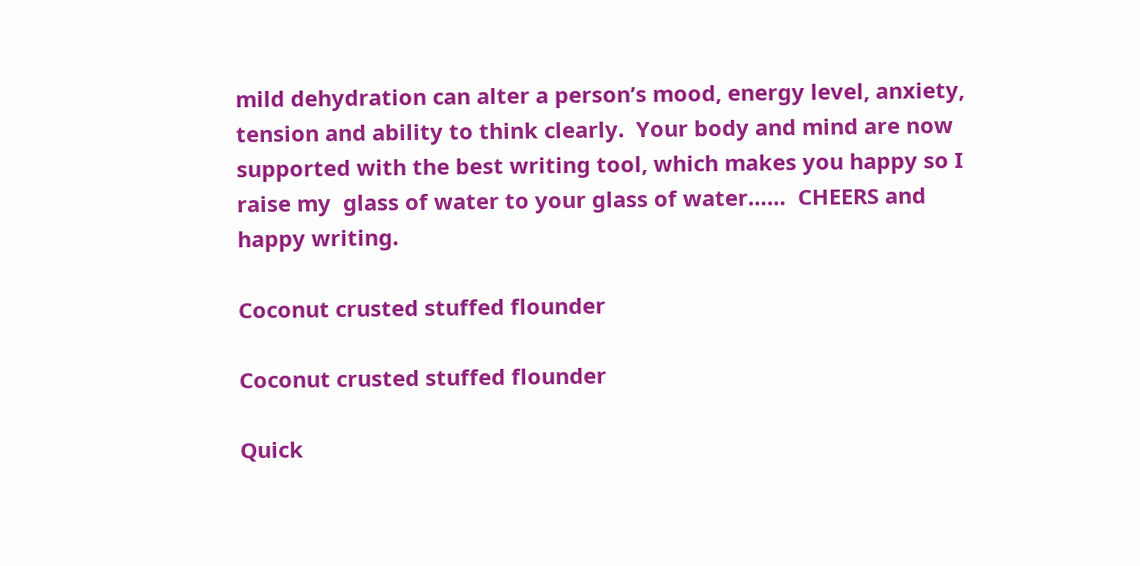mild dehydration can alter a person’s mood, energy level, anxiety, tension and ability to think clearly.  Your body and mind are now supported with the best writing tool, which makes you happy so I raise my  glass of water to your glass of water……  CHEERS and happy writing.

Coconut crusted stuffed flounder

Coconut crusted stuffed flounder

Quick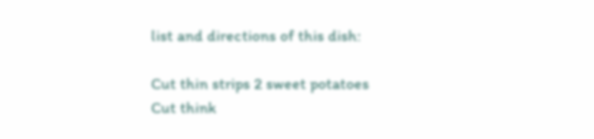list and directions of this dish:

Cut thin strips 2 sweet potatoes
Cut think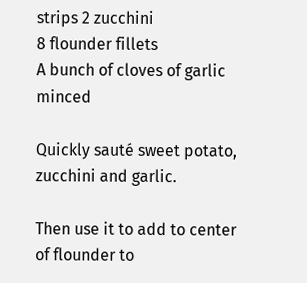strips 2 zucchini
8 flounder fillets
A bunch of cloves of garlic minced

Quickly sauté sweet potato, zucchini and garlic.

Then use it to add to center of flounder to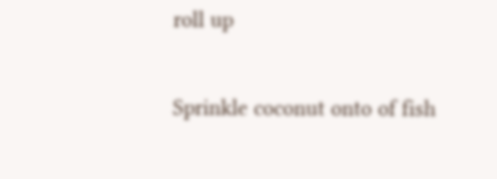roll up

Sprinkle coconut onto of fish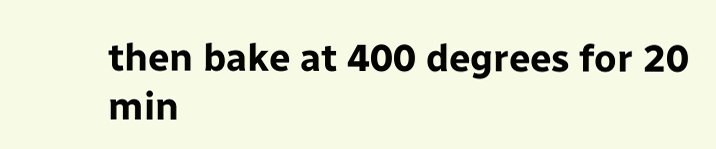then bake at 400 degrees for 20 min